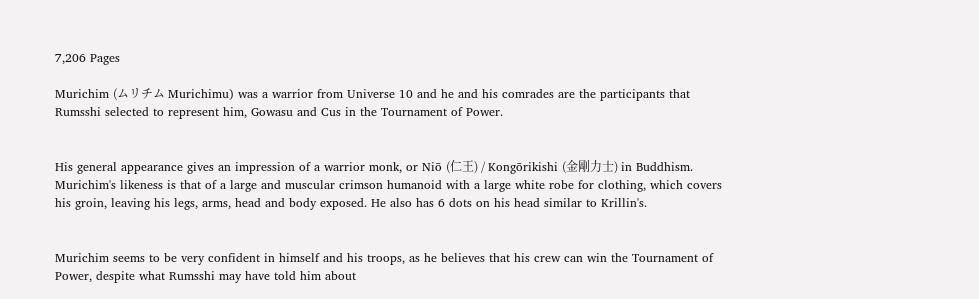7,206 Pages

Murichim (ムリチム Murichimu) was a warrior from Universe 10 and he and his comrades are the participants that Rumsshi selected to represent him, Gowasu and Cus in the Tournament of Power.


His general appearance gives an impression of a warrior monk, or Niō (仁王) / Kongōrikishi (金剛力士) in Buddhism. Murichim's likeness is that of a large and muscular crimson humanoid with a large white robe for clothing, which covers his groin, leaving his legs, arms, head and body exposed. He also has 6 dots on his head similar to Krillin's.


Murichim seems to be very confident in himself and his troops, as he believes that his crew can win the Tournament of Power, despite what Rumsshi may have told him about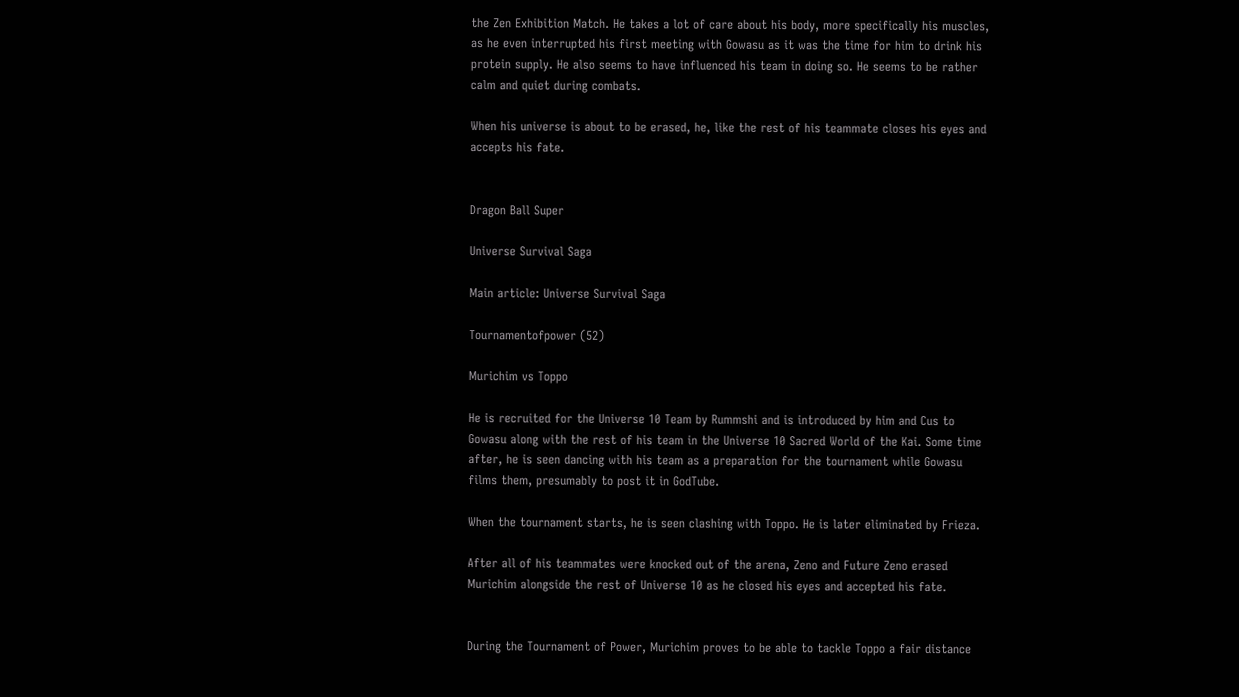the Zen Exhibition Match. He takes a lot of care about his body, more specifically his muscles, as he even interrupted his first meeting with Gowasu as it was the time for him to drink his protein supply. He also seems to have influenced his team in doing so. He seems to be rather calm and quiet during combats.

When his universe is about to be erased, he, like the rest of his teammate closes his eyes and accepts his fate.


Dragon Ball Super

Universe Survival Saga

Main article: Universe Survival Saga

Tournamentofpower (52)

Murichim vs Toppo

He is recruited for the Universe 10 Team by Rummshi and is introduced by him and Cus to Gowasu along with the rest of his team in the Universe 10 Sacred World of the Kai. Some time after, he is seen dancing with his team as a preparation for the tournament while Gowasu films them, presumably to post it in GodTube.

When the tournament starts, he is seen clashing with Toppo. He is later eliminated by Frieza.

After all of his teammates were knocked out of the arena, Zeno and Future Zeno erased Murichim alongside the rest of Universe 10 as he closed his eyes and accepted his fate.


During the Tournament of Power, Murichim proves to be able to tackle Toppo a fair distance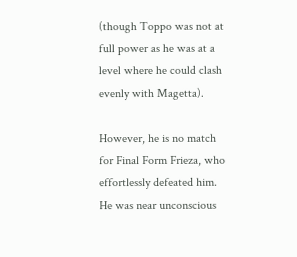(though Toppo was not at full power as he was at a level where he could clash evenly with Magetta).

However, he is no match for Final Form Frieza, who effortlessly defeated him. He was near unconscious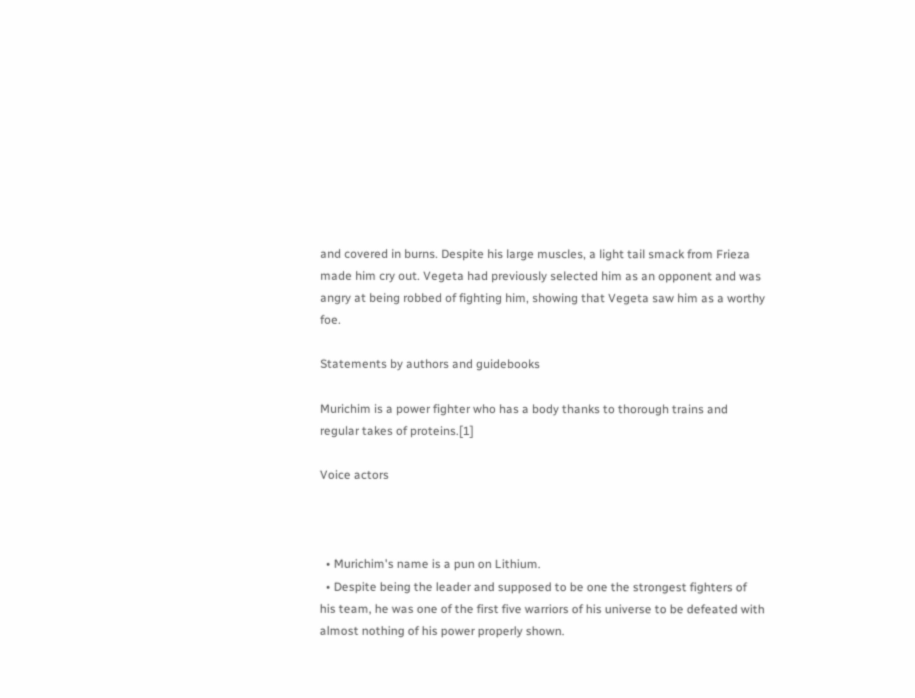and covered in burns. Despite his large muscles, a light tail smack from Frieza made him cry out. Vegeta had previously selected him as an opponent and was angry at being robbed of fighting him, showing that Vegeta saw him as a worthy foe.

Statements by authors and guidebooks

Murichim is a power fighter who has a body thanks to thorough trains and regular takes of proteins.[1]

Voice actors



  • Murichim's name is a pun on Lithium.
  • Despite being the leader and supposed to be one the strongest fighters of his team, he was one of the first five warriors of his universe to be defeated with almost nothing of his power properly shown.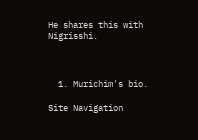He shares this with Nigrisshi.



  1. Murichim's bio.

Site Navigation